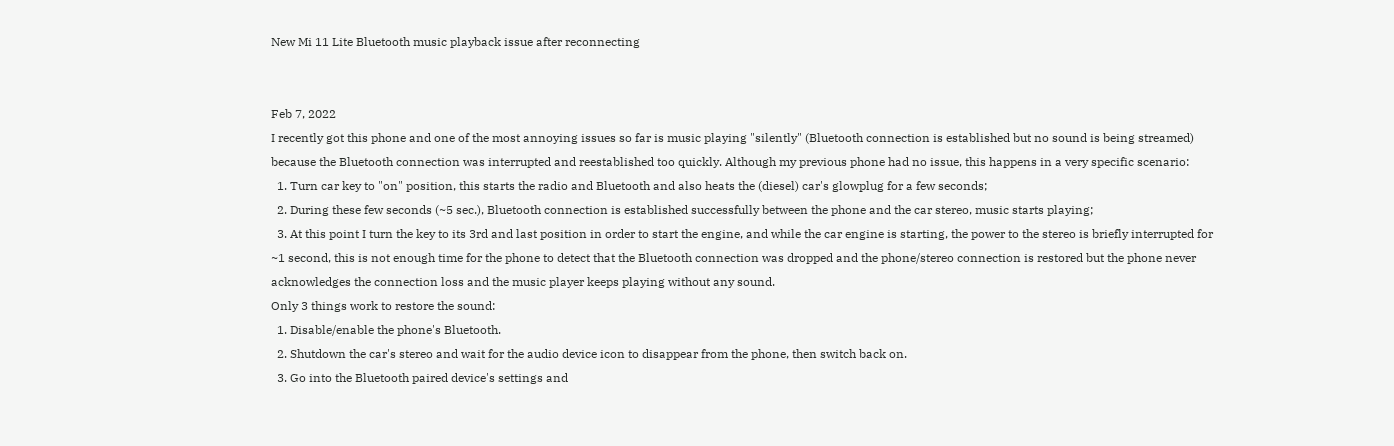New Mi 11 Lite Bluetooth music playback issue after reconnecting


Feb 7, 2022
I recently got this phone and one of the most annoying issues so far is music playing "silently" (Bluetooth connection is established but no sound is being streamed) because the Bluetooth connection was interrupted and reestablished too quickly. Although my previous phone had no issue, this happens in a very specific scenario:
  1. Turn car key to "on" position, this starts the radio and Bluetooth and also heats the (diesel) car's glowplug for a few seconds;
  2. During these few seconds (~5 sec.), Bluetooth connection is established successfully between the phone and the car stereo, music starts playing;
  3. At this point I turn the key to its 3rd and last position in order to start the engine, and while the car engine is starting, the power to the stereo is briefly interrupted for ~1 second, this is not enough time for the phone to detect that the Bluetooth connection was dropped and the phone/stereo connection is restored but the phone never acknowledges the connection loss and the music player keeps playing without any sound.
Only 3 things work to restore the sound:
  1. Disable/enable the phone's Bluetooth.
  2. Shutdown the car's stereo and wait for the audio device icon to disappear from the phone, then switch back on.
  3. Go into the Bluetooth paired device's settings and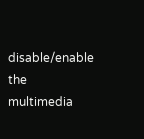disable/enable the multimedia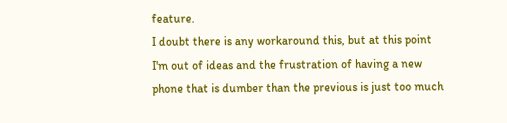feature.
I doubt there is any workaround this, but at this point I'm out of ideas and the frustration of having a new phone that is dumber than the previous is just too much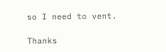so I need to vent.

Thanks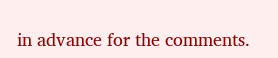in advance for the comments.